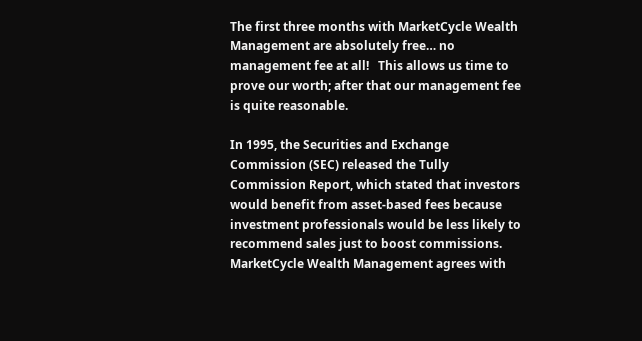The first three months with MarketCycle Wealth Management are absolutely free… no management fee at all!   This allows us time to prove our worth; after that our management fee is quite reasonable.

In 1995, the Securities and Exchange Commission (SEC) released the Tully Commission Report, which stated that investors would benefit from asset-based fees because investment professionals would be less likely to recommend sales just to boost commissions. MarketCycle Wealth Management agrees with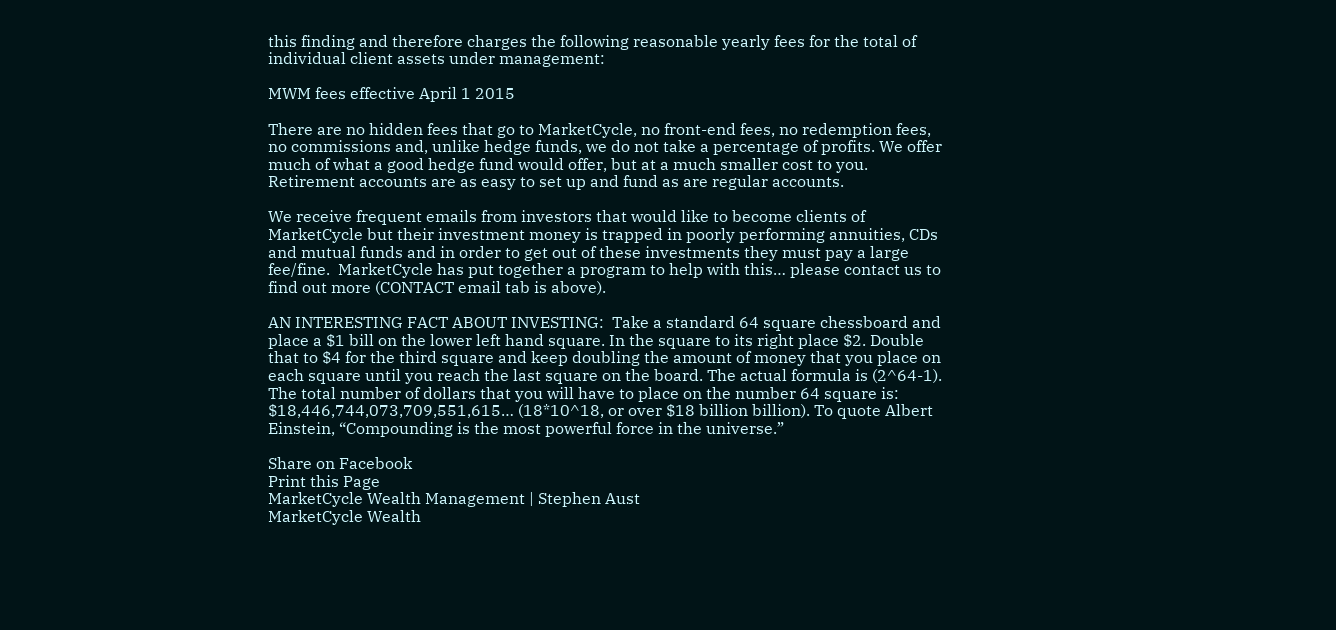this finding and therefore charges the following reasonable yearly fees for the total of individual client assets under management:

MWM fees effective April 1 2015

There are no hidden fees that go to MarketCycle, no front-end fees, no redemption fees, no commissions and, unlike hedge funds, we do not take a percentage of profits. We offer much of what a good hedge fund would offer, but at a much smaller cost to you. Retirement accounts are as easy to set up and fund as are regular accounts.

We receive frequent emails from investors that would like to become clients of MarketCycle but their investment money is trapped in poorly performing annuities, CDs and mutual funds and in order to get out of these investments they must pay a large fee/fine.  MarketCycle has put together a program to help with this… please contact us to find out more (CONTACT email tab is above).

AN INTERESTING FACT ABOUT INVESTING:  Take a standard 64 square chessboard and place a $1 bill on the lower left hand square. In the square to its right place $2. Double that to $4 for the third square and keep doubling the amount of money that you place on each square until you reach the last square on the board. The actual formula is (2^64-1). The total number of dollars that you will have to place on the number 64 square is: $18,446,744,073,709,551,615… (18*10^18, or over $18 billion billion). To quote Albert Einstein, “Compounding is the most powerful force in the universe.”

Share on Facebook
Print this Page
MarketCycle Wealth Management | Stephen Aust
MarketCycle Wealth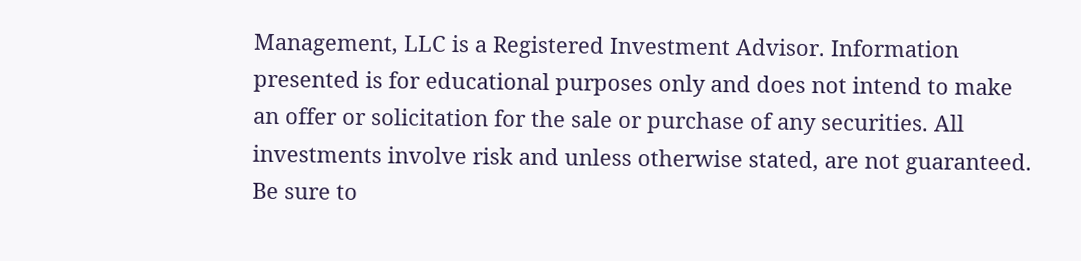Management, LLC is a Registered Investment Advisor. Information presented is for educational purposes only and does not intend to make an offer or solicitation for the sale or purchase of any securities. All investments involve risk and unless otherwise stated, are not guaranteed. Be sure to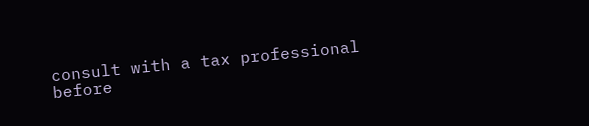consult with a tax professional before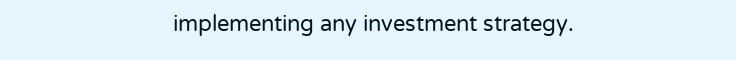implementing any investment strategy.